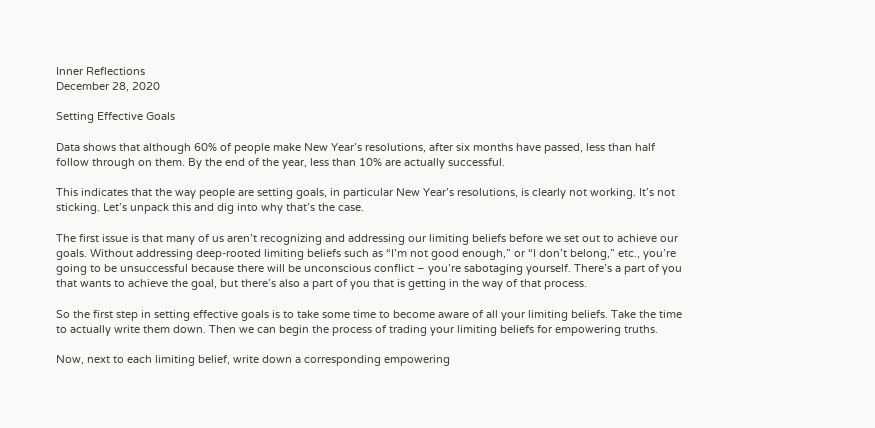Inner Reflections
December 28, 2020

Setting Effective Goals

Data shows that although 60% of people make New Year’s resolutions, after six months have passed, less than half follow through on them. By the end of the year, less than 10% are actually successful.

This indicates that the way people are setting goals, in particular New Year’s resolutions, is clearly not working. It’s not sticking. Let’s unpack this and dig into why that’s the case.

The first issue is that many of us aren’t recognizing and addressing our limiting beliefs before we set out to achieve our goals. Without addressing deep-rooted limiting beliefs such as “I’m not good enough,” or “I don’t belong,” etc., you’re going to be unsuccessful because there will be unconscious conflict – you’re sabotaging yourself. There’s a part of you that wants to achieve the goal, but there’s also a part of you that is getting in the way of that process.

So the first step in setting effective goals is to take some time to become aware of all your limiting beliefs. Take the time to actually write them down. Then we can begin the process of trading your limiting beliefs for empowering truths.

Now, next to each limiting belief, write down a corresponding empowering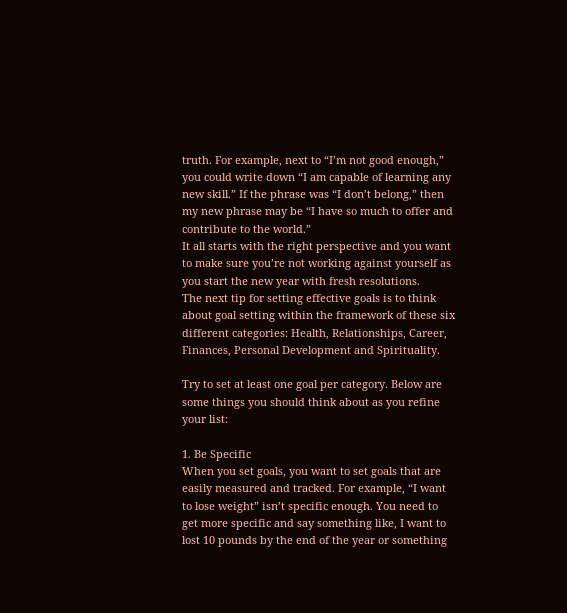truth. For example, next to “I’m not good enough,” you could write down “I am capable of learning any new skill.” If the phrase was “I don’t belong,” then my new phrase may be “I have so much to offer and contribute to the world.”
It all starts with the right perspective and you want to make sure you’re not working against yourself as you start the new year with fresh resolutions.
The next tip for setting effective goals is to think about goal setting within the framework of these six different categories: Health, Relationships, Career, Finances, Personal Development and Spirituality.

Try to set at least one goal per category. Below are some things you should think about as you refine your list:

1. Be Specific
When you set goals, you want to set goals that are easily measured and tracked. For example, “I want to lose weight” isn’t specific enough. You need to get more specific and say something like, I want to lost 10 pounds by the end of the year or something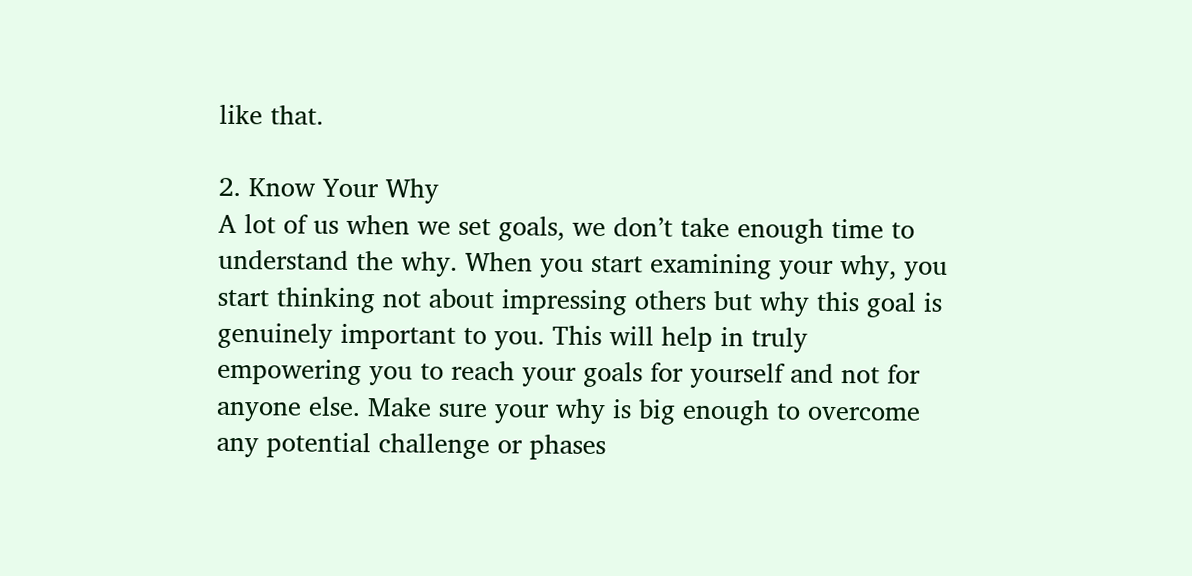like that.

2. Know Your Why
A lot of us when we set goals, we don’t take enough time to understand the why. When you start examining your why, you start thinking not about impressing others but why this goal is genuinely important to you. This will help in truly empowering you to reach your goals for yourself and not for anyone else. Make sure your why is big enough to overcome any potential challenge or phases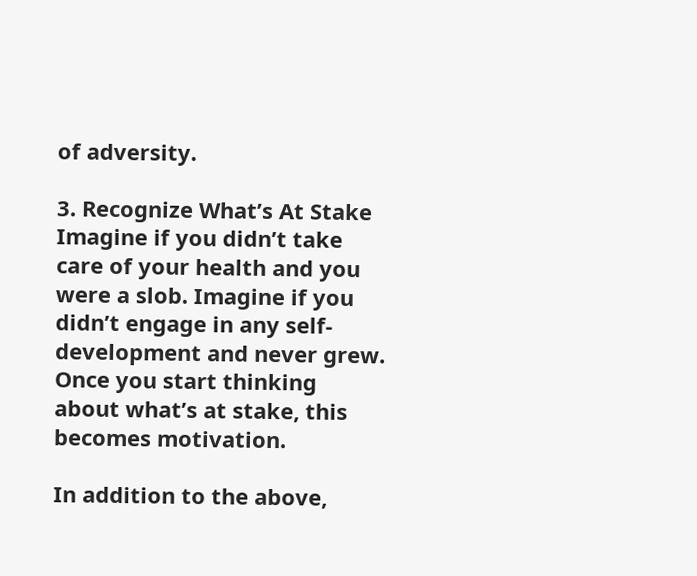of adversity.

3. Recognize What’s At Stake
Imagine if you didn’t take care of your health and you were a slob. Imagine if you didn’t engage in any self-development and never grew. Once you start thinking about what’s at stake, this becomes motivation.

In addition to the above,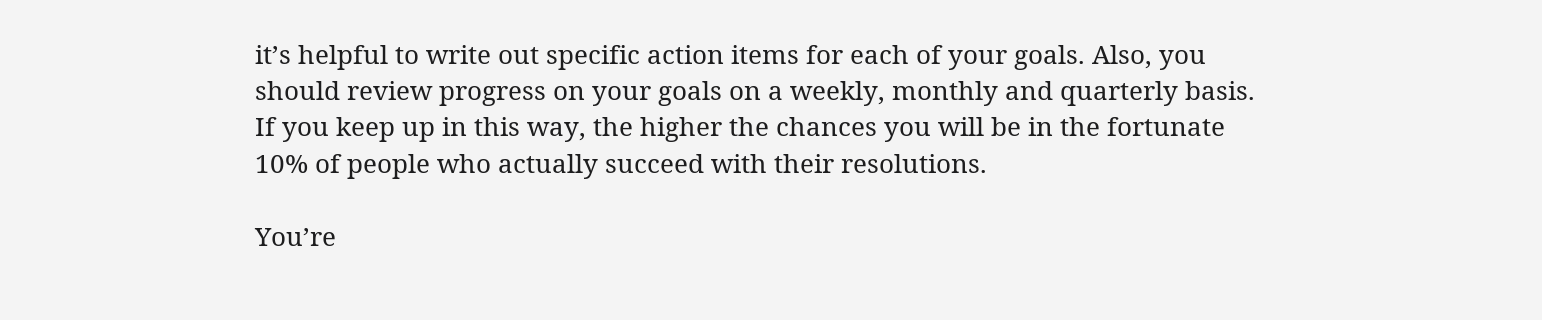it’s helpful to write out specific action items for each of your goals. Also, you should review progress on your goals on a weekly, monthly and quarterly basis. If you keep up in this way, the higher the chances you will be in the fortunate 10% of people who actually succeed with their resolutions.

You’re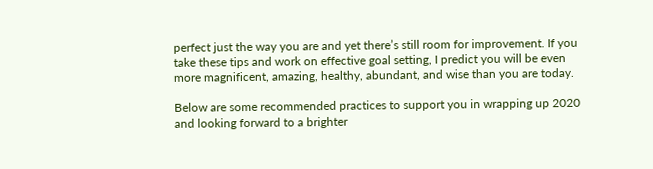perfect just the way you are and yet there’s still room for improvement. If you take these tips and work on effective goal setting, I predict you will be even more magnificent, amazing, healthy, abundant, and wise than you are today.

Below are some recommended practices to support you in wrapping up 2020 and looking forward to a brighter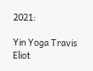2021:

Yin Yoga Travis Eliot